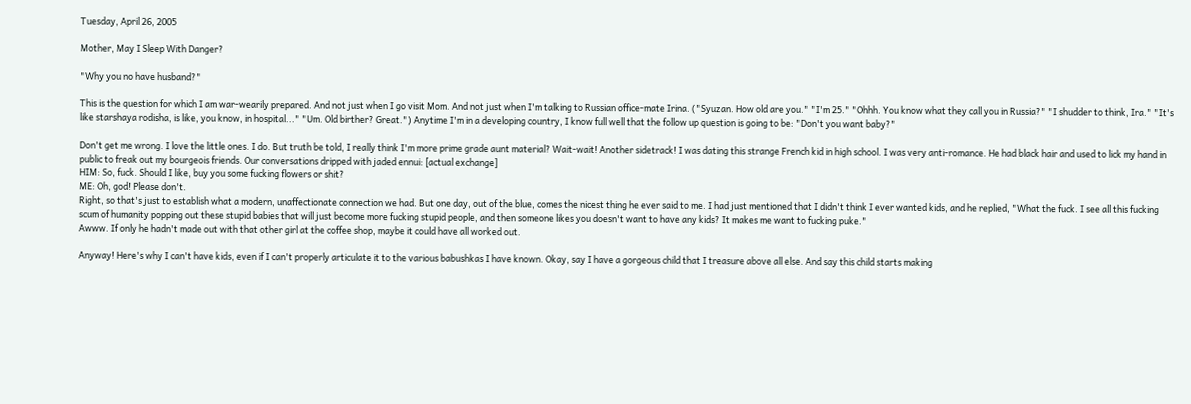Tuesday, April 26, 2005

Mother, May I Sleep With Danger?

"Why you no have husband?"

This is the question for which I am war-wearily prepared. And not just when I go visit Mom. And not just when I'm talking to Russian office-mate Irina. ("Syuzan. How old are you." "I'm 25." "Ohhh. You know what they call you in Russia?" "I shudder to think, Ira." "It's like starshaya rodisha, is like, you know, in hospital..." "Um. Old birther? Great.") Anytime I'm in a developing country, I know full well that the follow up question is going to be: "Don't you want baby?"

Don't get me wrong. I love the little ones. I do. But truth be told, I really think I'm more prime grade aunt material? Wait-wait! Another sidetrack! I was dating this strange French kid in high school. I was very anti-romance. He had black hair and used to lick my hand in public to freak out my bourgeois friends. Our conversations dripped with jaded ennui: [actual exchange]
HIM: So, fuck. Should I like, buy you some fucking flowers or shit?
ME: Oh, god! Please don't.
Right, so that's just to establish what a modern, unaffectionate connection we had. But one day, out of the blue, comes the nicest thing he ever said to me. I had just mentioned that I didn't think I ever wanted kids, and he replied, "What the fuck. I see all this fucking scum of humanity popping out these stupid babies that will just become more fucking stupid people, and then someone likes you doesn't want to have any kids? It makes me want to fucking puke."
Awww. If only he hadn't made out with that other girl at the coffee shop, maybe it could have all worked out.

Anyway! Here's why I can't have kids, even if I can't properly articulate it to the various babushkas I have known. Okay, say I have a gorgeous child that I treasure above all else. And say this child starts making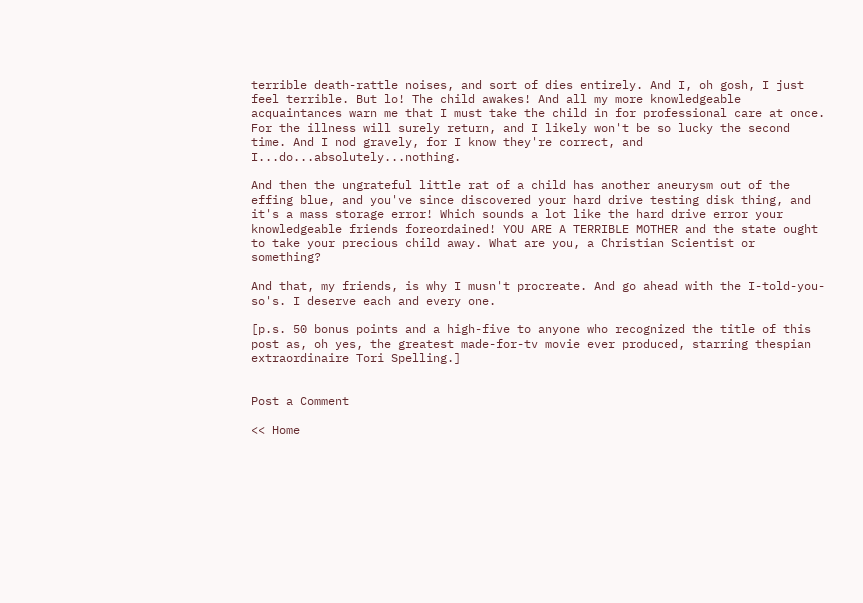terrible death-rattle noises, and sort of dies entirely. And I, oh gosh, I just feel terrible. But lo! The child awakes! And all my more knowledgeable acquaintances warn me that I must take the child in for professional care at once. For the illness will surely return, and I likely won't be so lucky the second time. And I nod gravely, for I know they're correct, and I...do...absolutely...nothing.

And then the ungrateful little rat of a child has another aneurysm out of the effing blue, and you've since discovered your hard drive testing disk thing, and it's a mass storage error! Which sounds a lot like the hard drive error your knowledgeable friends foreordained! YOU ARE A TERRIBLE MOTHER and the state ought to take your precious child away. What are you, a Christian Scientist or something?

And that, my friends, is why I musn't procreate. And go ahead with the I-told-you-so's. I deserve each and every one.

[p.s. 50 bonus points and a high-five to anyone who recognized the title of this post as, oh yes, the greatest made-for-tv movie ever produced, starring thespian extraordinaire Tori Spelling.]


Post a Comment

<< Home